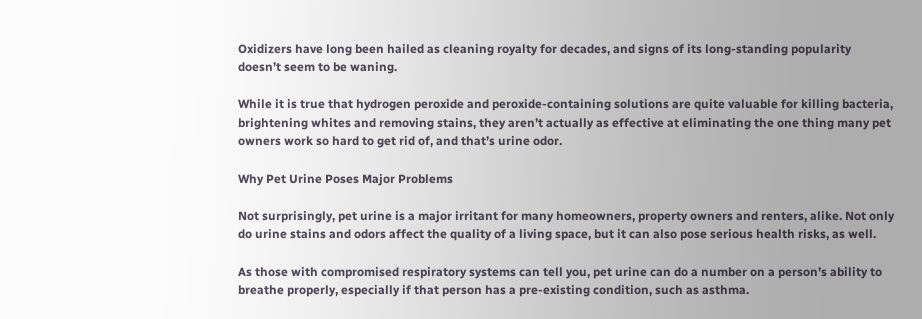Oxidizers have long been hailed as cleaning royalty for decades, and signs of its long-standing popularity doesn’t seem to be waning.

While it is true that hydrogen peroxide and peroxide-containing solutions are quite valuable for killing bacteria, brightening whites and removing stains, they aren’t actually as effective at eliminating the one thing many pet owners work so hard to get rid of, and that’s urine odor.

Why Pet Urine Poses Major Problems

Not surprisingly, pet urine is a major irritant for many homeowners, property owners and renters, alike. Not only do urine stains and odors affect the quality of a living space, but it can also pose serious health risks, as well.

As those with compromised respiratory systems can tell you, pet urine can do a number on a person’s ability to breathe properly, especially if that person has a pre-existing condition, such as asthma.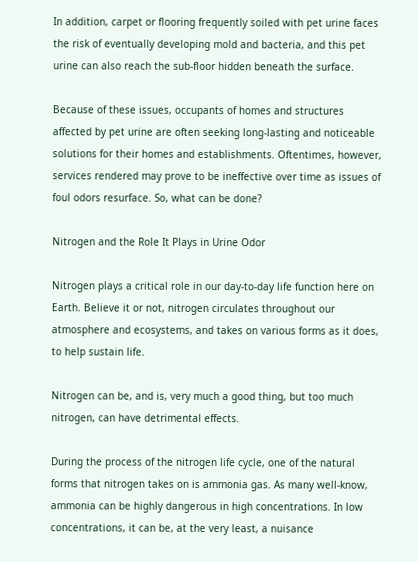In addition, carpet or flooring frequently soiled with pet urine faces the risk of eventually developing mold and bacteria, and this pet urine can also reach the sub-floor hidden beneath the surface.

Because of these issues, occupants of homes and structures affected by pet urine are often seeking long-lasting and noticeable solutions for their homes and establishments. Oftentimes, however, services rendered may prove to be ineffective over time as issues of foul odors resurface. So, what can be done?

Nitrogen and the Role It Plays in Urine Odor

Nitrogen plays a critical role in our day-to-day life function here on Earth. Believe it or not, nitrogen circulates throughout our atmosphere and ecosystems, and takes on various forms as it does, to help sustain life.

Nitrogen can be, and is, very much a good thing, but too much nitrogen, can have detrimental effects.

During the process of the nitrogen life cycle, one of the natural forms that nitrogen takes on is ammonia gas. As many well-know, ammonia can be highly dangerous in high concentrations. In low concentrations, it can be, at the very least, a nuisance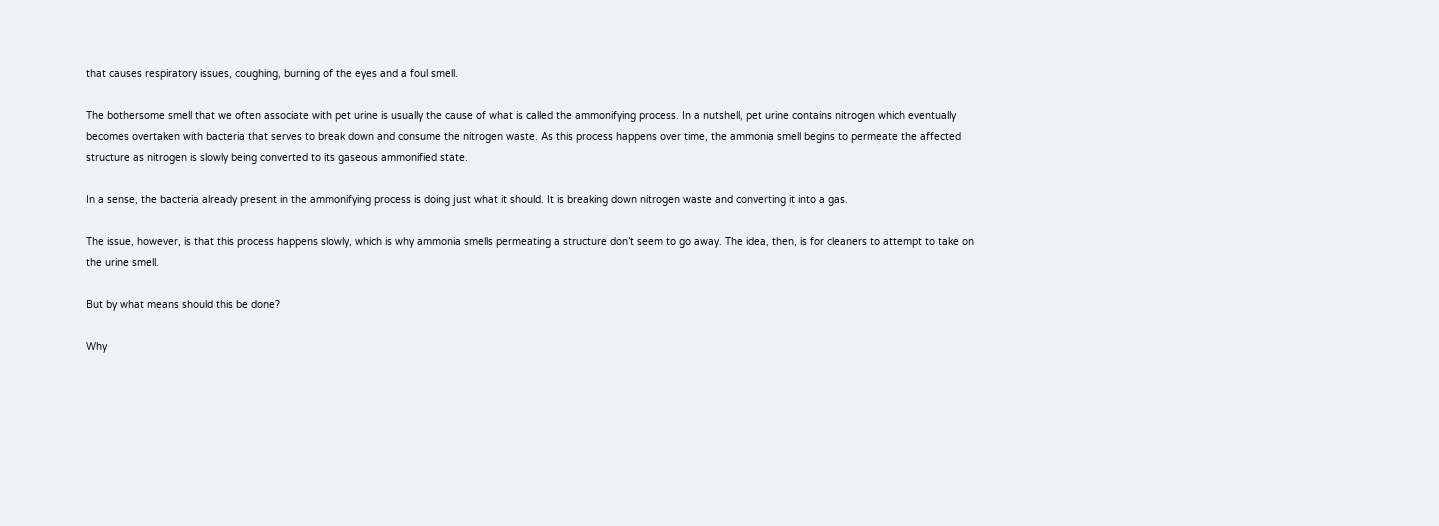that causes respiratory issues, coughing, burning of the eyes and a foul smell.

The bothersome smell that we often associate with pet urine is usually the cause of what is called the ammonifying process. In a nutshell, pet urine contains nitrogen which eventually becomes overtaken with bacteria that serves to break down and consume the nitrogen waste. As this process happens over time, the ammonia smell begins to permeate the affected structure as nitrogen is slowly being converted to its gaseous ammonified state.

In a sense, the bacteria already present in the ammonifying process is doing just what it should. It is breaking down nitrogen waste and converting it into a gas.

The issue, however, is that this process happens slowly, which is why ammonia smells permeating a structure don’t seem to go away. The idea, then, is for cleaners to attempt to take on the urine smell.

But by what means should this be done?

Why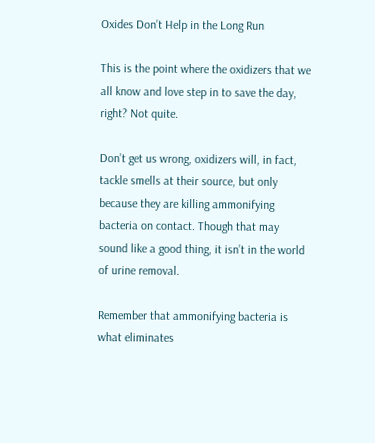Oxides Don’t Help in the Long Run

This is the point where the oxidizers that we all know and love step in to save the day, right? Not quite.

Don’t get us wrong, oxidizers will, in fact, tackle smells at their source, but only because they are killing ammonifying bacteria on contact. Though that may sound like a good thing, it isn’t in the world of urine removal.

Remember that ammonifying bacteria is what eliminates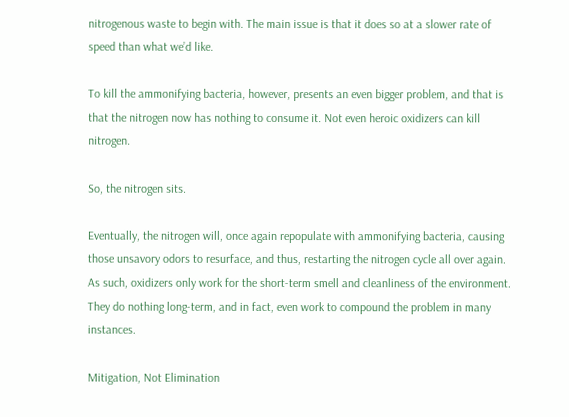nitrogenous waste to begin with. The main issue is that it does so at a slower rate of speed than what we’d like.

To kill the ammonifying bacteria, however, presents an even bigger problem, and that is that the nitrogen now has nothing to consume it. Not even heroic oxidizers can kill nitrogen.

So, the nitrogen sits.

Eventually, the nitrogen will, once again repopulate with ammonifying bacteria, causing those unsavory odors to resurface, and thus, restarting the nitrogen cycle all over again. As such, oxidizers only work for the short-term smell and cleanliness of the environment. They do nothing long-term, and in fact, even work to compound the problem in many instances.

Mitigation, Not Elimination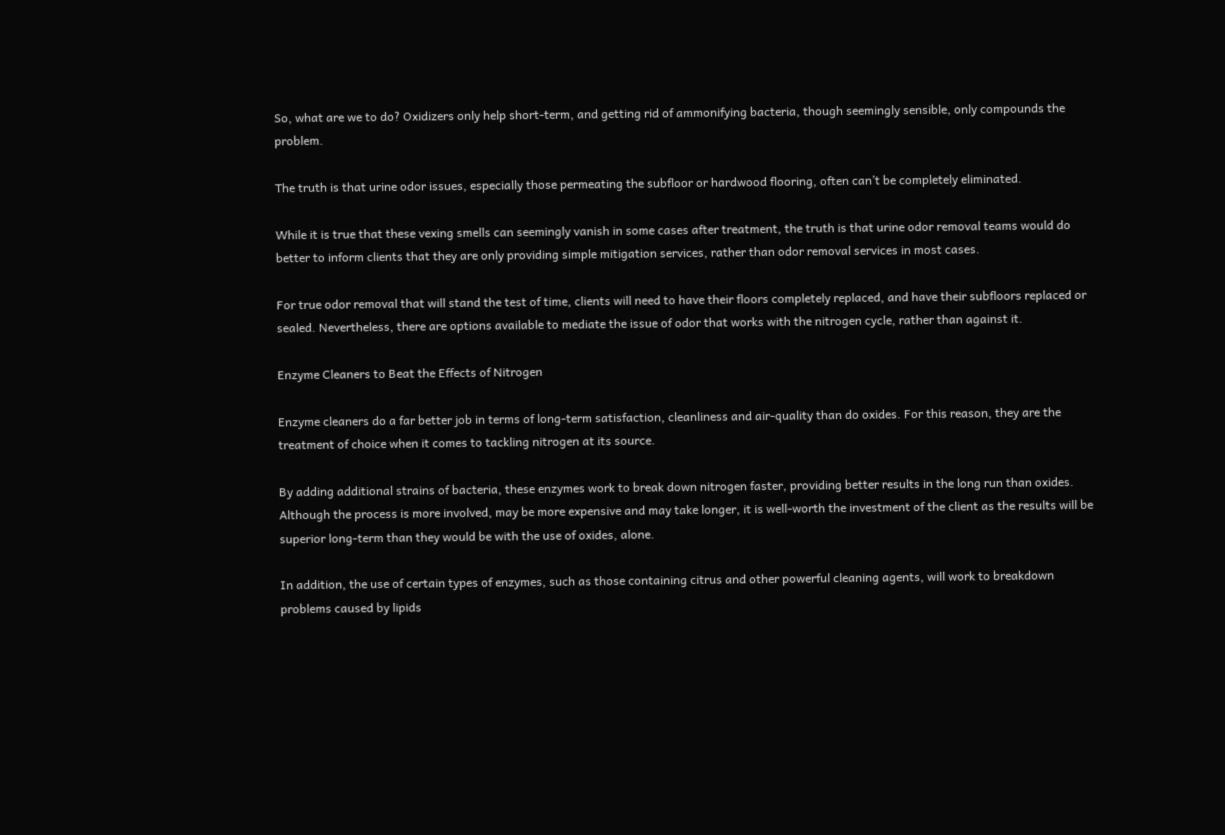So, what are we to do? Oxidizers only help short-term, and getting rid of ammonifying bacteria, though seemingly sensible, only compounds the problem.

The truth is that urine odor issues, especially those permeating the subfloor or hardwood flooring, often can’t be completely eliminated.

While it is true that these vexing smells can seemingly vanish in some cases after treatment, the truth is that urine odor removal teams would do better to inform clients that they are only providing simple mitigation services, rather than odor removal services in most cases.

For true odor removal that will stand the test of time, clients will need to have their floors completely replaced, and have their subfloors replaced or sealed. Nevertheless, there are options available to mediate the issue of odor that works with the nitrogen cycle, rather than against it.

Enzyme Cleaners to Beat the Effects of Nitrogen

Enzyme cleaners do a far better job in terms of long-term satisfaction, cleanliness and air-quality than do oxides. For this reason, they are the treatment of choice when it comes to tackling nitrogen at its source.

By adding additional strains of bacteria, these enzymes work to break down nitrogen faster, providing better results in the long run than oxides. Although the process is more involved, may be more expensive and may take longer, it is well-worth the investment of the client as the results will be superior long-term than they would be with the use of oxides, alone.

In addition, the use of certain types of enzymes, such as those containing citrus and other powerful cleaning agents, will work to breakdown problems caused by lipids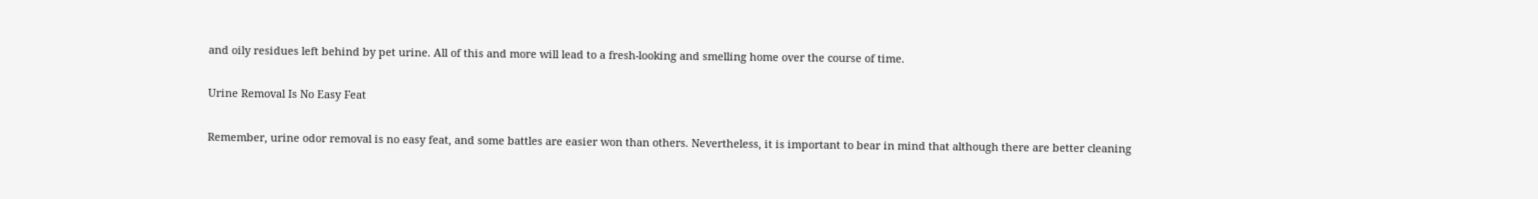and oily residues left behind by pet urine. All of this and more will lead to a fresh-looking and smelling home over the course of time.

Urine Removal Is No Easy Feat

Remember, urine odor removal is no easy feat, and some battles are easier won than others. Nevertheless, it is important to bear in mind that although there are better cleaning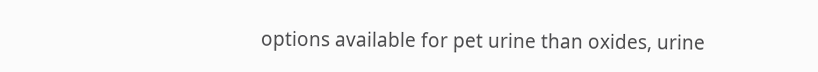options available for pet urine than oxides, urine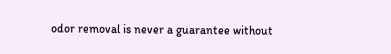odor removal is never a guarantee without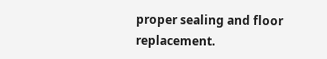proper sealing and floor replacement.